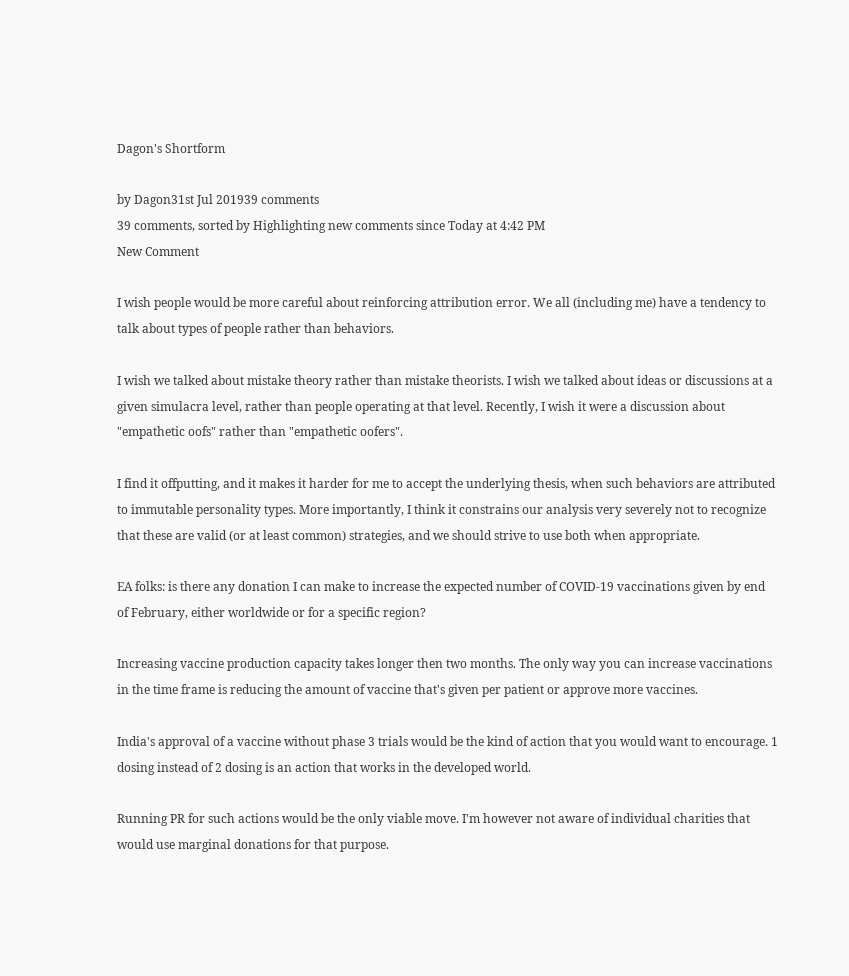Dagon's Shortform

by Dagon31st Jul 201939 comments
39 comments, sorted by Highlighting new comments since Today at 4:42 PM
New Comment

I wish people would be more careful about reinforcing attribution error. We all (including me) have a tendency to talk about types of people rather than behaviors.

I wish we talked about mistake theory rather than mistake theorists. I wish we talked about ideas or discussions at a given simulacra level, rather than people operating at that level. Recently, I wish it were a discussion about "empathetic oofs" rather than "empathetic oofers".

I find it offputting, and it makes it harder for me to accept the underlying thesis, when such behaviors are attributed to immutable personality types. More importantly, I think it constrains our analysis very severely not to recognize that these are valid (or at least common) strategies, and we should strive to use both when appropriate.

EA folks: is there any donation I can make to increase the expected number of COVID-19 vaccinations given by end of February, either worldwide or for a specific region?

Increasing vaccine production capacity takes longer then two months. The only way you can increase vaccinations in the time frame is reducing the amount of vaccine that's given per patient or approve more vaccines.

India's approval of a vaccine without phase 3 trials would be the kind of action that you would want to encourage. 1 dosing instead of 2 dosing is an action that works in the developed world.

Running PR for such actions would be the only viable move. I'm however not aware of individual charities that would use marginal donations for that purpose.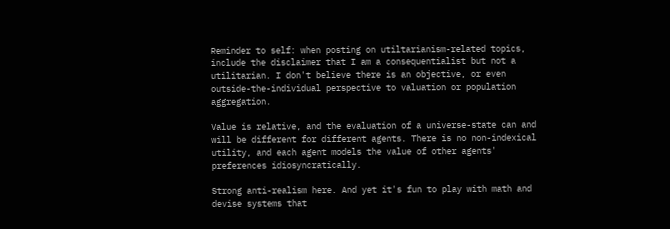Reminder to self: when posting on utiltarianism-related topics, include the disclaimer that I am a consequentialist but not a utilitarian. I don't believe there is an objective, or even outside-the-individual perspective to valuation or population aggregation.

Value is relative, and the evaluation of a universe-state can and will be different for different agents. There is no non-indexical utility, and each agent models the value of other agents' preferences idiosyncratically.

Strong anti-realism here. And yet it's fun to play with math and devise systems that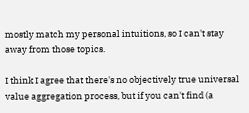mostly match my personal intuitions, so I can't stay away from those topics.

I think I agree that there's no objectively true universal value aggregation process, but if you can't find (a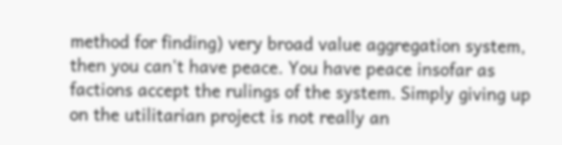method for finding) very broad value aggregation system, then you can't have peace. You have peace insofar as factions accept the rulings of the system. Simply giving up on the utilitarian project is not really an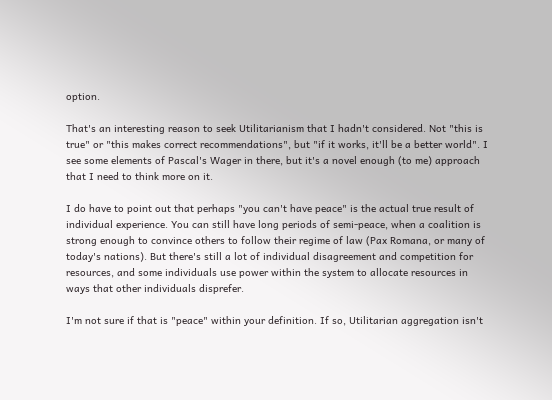option.

That's an interesting reason to seek Utilitarianism that I hadn't considered. Not "this is true" or "this makes correct recommendations", but "if it works, it'll be a better world". I see some elements of Pascal's Wager in there, but it's a novel enough (to me) approach that I need to think more on it.

I do have to point out that perhaps "you can't have peace" is the actual true result of individual experience. You can still have long periods of semi-peace, when a coalition is strong enough to convince others to follow their regime of law (Pax Romana, or many of today's nations). But there's still a lot of individual disagreement and competition for resources, and some individuals use power within the system to allocate resources in ways that other individuals disprefer.

I'm not sure if that is "peace" within your definition. If so, Utilitarian aggregation isn't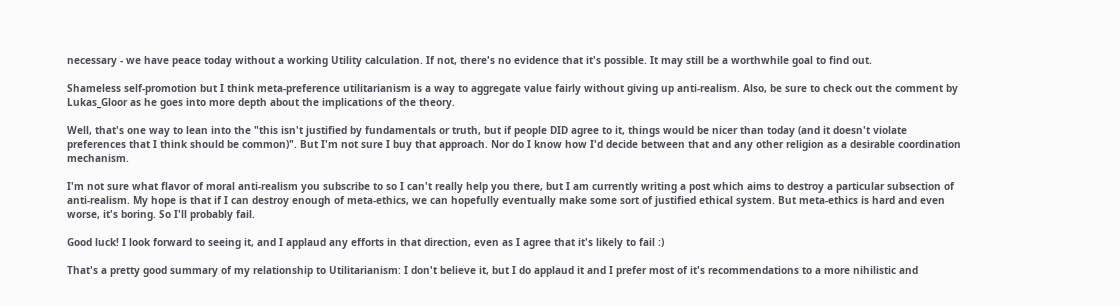necessary - we have peace today without a working Utility calculation. If not, there's no evidence that it's possible. It may still be a worthwhile goal to find out.

Shameless self-promotion but I think meta-preference utilitarianism is a way to aggregate value fairly without giving up anti-realism. Also, be sure to check out the comment by Lukas_Gloor as he goes into more depth about the implications of the theory.

Well, that's one way to lean into the "this isn't justified by fundamentals or truth, but if people DID agree to it, things would be nicer than today (and it doesn't violate preferences that I think should be common)". But I'm not sure I buy that approach. Nor do I know how I'd decide between that and any other religion as a desirable coordination mechanism.

I'm not sure what flavor of moral anti-realism you subscribe to so I can't really help you there, but I am currently writing a post which aims to destroy a particular subsection of anti-realism. My hope is that if I can destroy enough of meta-ethics, we can hopefully eventually make some sort of justified ethical system. But meta-ethics is hard and even worse, it's boring. So I'll probably fail.

Good luck! I look forward to seeing it, and I applaud any efforts in that direction, even as I agree that it's likely to fail :)

That's a pretty good summary of my relationship to Utilitarianism: I don't believe it, but I do applaud it and I prefer most of it's recommendations to a more nihilistic and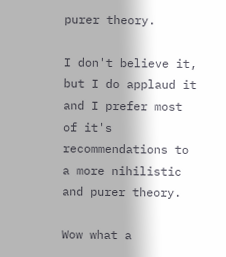purer theory.

I don't believe it, but I do applaud it and I prefer most of it's recommendations to a more nihilistic and purer theory.

Wow what a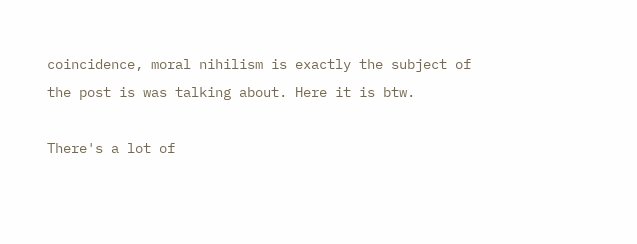coincidence, moral nihilism is exactly the subject of the post is was talking about. Here it is btw.

There's a lot of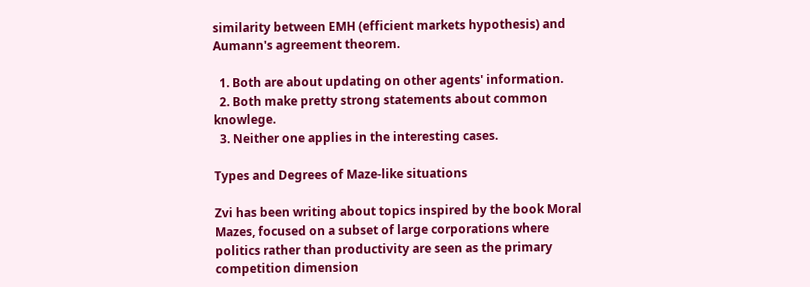similarity between EMH (efficient markets hypothesis) and Aumann's agreement theorem.

  1. Both are about updating on other agents' information.
  2. Both make pretty strong statements about common knowlege.
  3. Neither one applies in the interesting cases.

Types and Degrees of Maze-like situations

Zvi has been writing about topics inspired by the book Moral Mazes, focused on a subset of large corporations where politics rather than productivity are seen as the primary competition dimension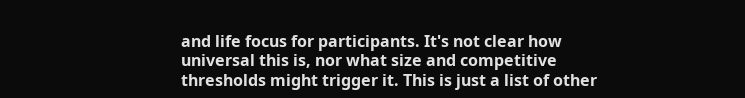and life focus for participants. It's not clear how universal this is, nor what size and competitive thresholds might trigger it. This is just a list of other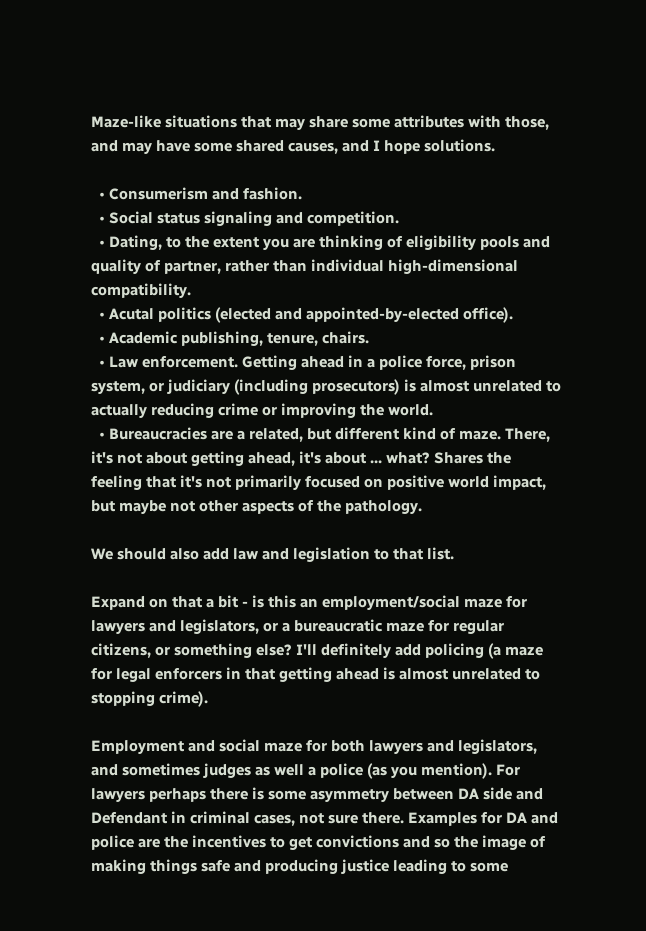Maze-like situations that may share some attributes with those, and may have some shared causes, and I hope solutions.

  • Consumerism and fashion.
  • Social status signaling and competition.
  • Dating, to the extent you are thinking of eligibility pools and quality of partner, rather than individual high-dimensional compatibility.
  • Acutal politics (elected and appointed-by-elected office).
  • Academic publishing, tenure, chairs.
  • Law enforcement. Getting ahead in a police force, prison system, or judiciary (including prosecutors) is almost unrelated to actually reducing crime or improving the world.
  • Bureaucracies are a related, but different kind of maze. There, it's not about getting ahead, it's about ... what? Shares the feeling that it's not primarily focused on positive world impact, but maybe not other aspects of the pathology.

We should also add law and legislation to that list.

Expand on that a bit - is this an employment/social maze for lawyers and legislators, or a bureaucratic maze for regular citizens, or something else? I'll definitely add policing (a maze for legal enforcers in that getting ahead is almost unrelated to stopping crime).

Employment and social maze for both lawyers and legislators, and sometimes judges as well a police (as you mention). For lawyers perhaps there is some asymmetry between DA side and Defendant in criminal cases, not sure there. Examples for DA and police are the incentives to get convictions and so the image of making things safe and producing justice leading to some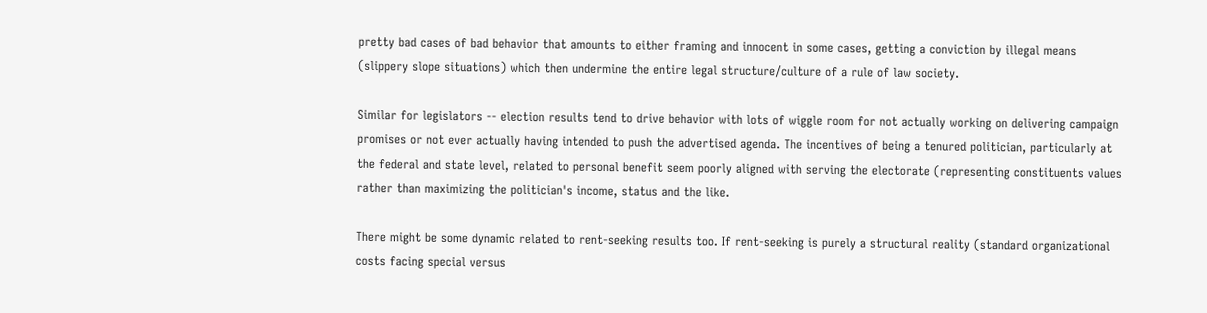pretty bad cases of bad behavior that amounts to either framing and innocent in some cases, getting a conviction by illegal means (slippery slope situations) which then undermine the entire legal structure/culture of a rule of law society.

Similar for legislators -- election results tend to drive behavior with lots of wiggle room for not actually working on delivering campaign promises or not ever actually having intended to push the advertised agenda. The incentives of being a tenured politician, particularly at the federal and state level, related to personal benefit seem poorly aligned with serving the electorate (representing constituents values rather than maximizing the politician's income, status and the like.

There might be some dynamic related to rent-seeking results too. If rent-seeking is purely a structural reality (standard organizational costs facing special versus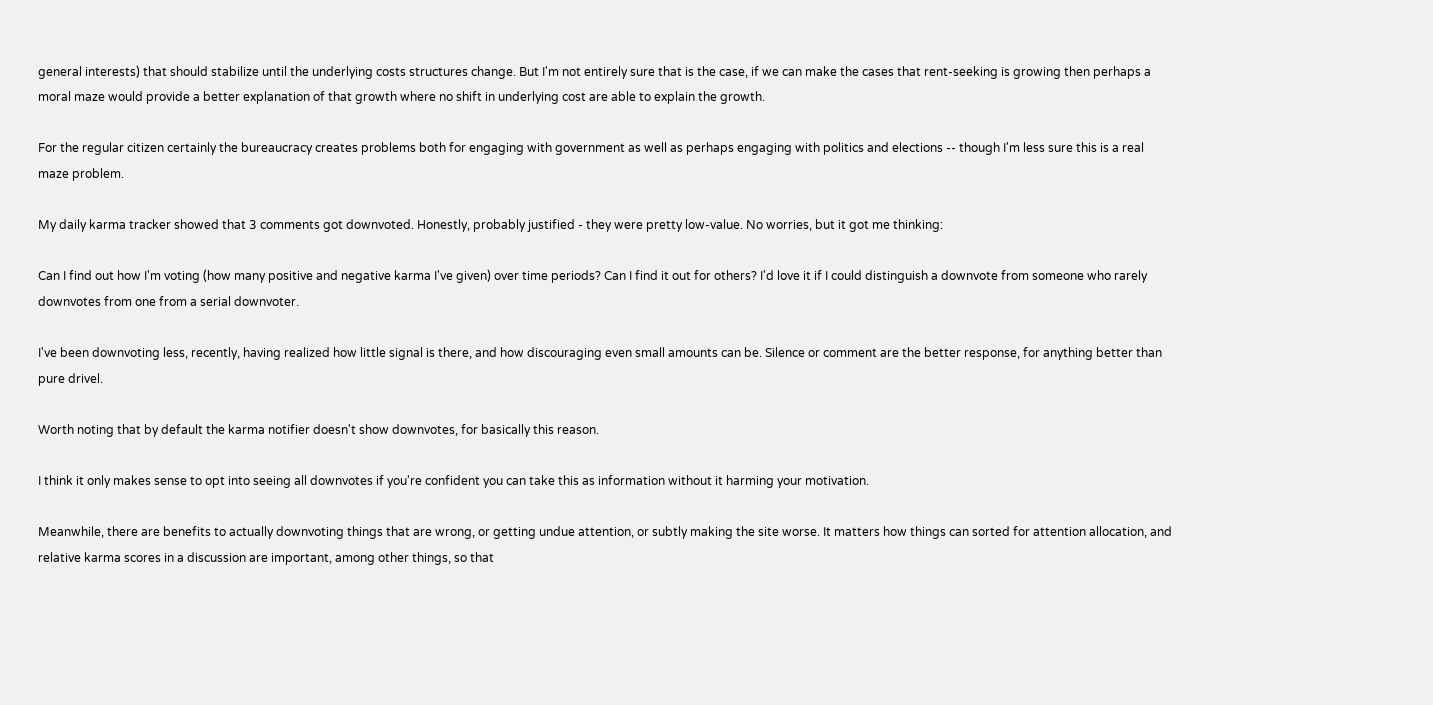general interests) that should stabilize until the underlying costs structures change. But I'm not entirely sure that is the case, if we can make the cases that rent-seeking is growing then perhaps a moral maze would provide a better explanation of that growth where no shift in underlying cost are able to explain the growth.

For the regular citizen certainly the bureaucracy creates problems both for engaging with government as well as perhaps engaging with politics and elections -- though I'm less sure this is a real maze problem.

My daily karma tracker showed that 3 comments got downvoted. Honestly, probably justified - they were pretty low-value. No worries, but it got me thinking:

Can I find out how I'm voting (how many positive and negative karma I've given) over time periods? Can I find it out for others? I'd love it if I could distinguish a downvote from someone who rarely downvotes from one from a serial downvoter.

I've been downvoting less, recently, having realized how little signal is there, and how discouraging even small amounts can be. Silence or comment are the better response, for anything better than pure drivel.

Worth noting that by default the karma notifier doesn't show downvotes, for basically this reason.

I think it only makes sense to opt into seeing all downvotes if you're confident you can take this as information without it harming your motivation.

Meanwhile, there are benefits to actually downvoting things that are wrong, or getting undue attention, or subtly making the site worse. It matters how things can sorted for attention allocation, and relative karma scores in a discussion are important, among other things, so that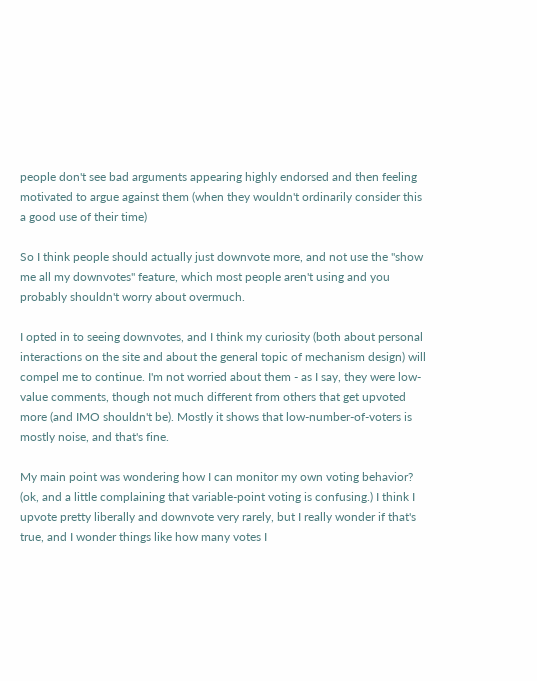people don't see bad arguments appearing highly endorsed and then feeling motivated to argue against them (when they wouldn't ordinarily consider this a good use of their time)

So I think people should actually just downvote more, and not use the "show me all my downvotes" feature, which most people aren't using and you probably shouldn't worry about overmuch.

I opted in to seeing downvotes, and I think my curiosity (both about personal interactions on the site and about the general topic of mechanism design) will compel me to continue. I'm not worried about them - as I say, they were low-value comments, though not much different from others that get upvoted more (and IMO shouldn't be). Mostly it shows that low-number-of-voters is mostly noise, and that's fine.

My main point was wondering how I can monitor my own voting behavior? (ok, and a little complaining that variable-point voting is confusing.) I think I upvote pretty liberally and downvote very rarely, but I really wonder if that's true, and I wonder things like how many votes I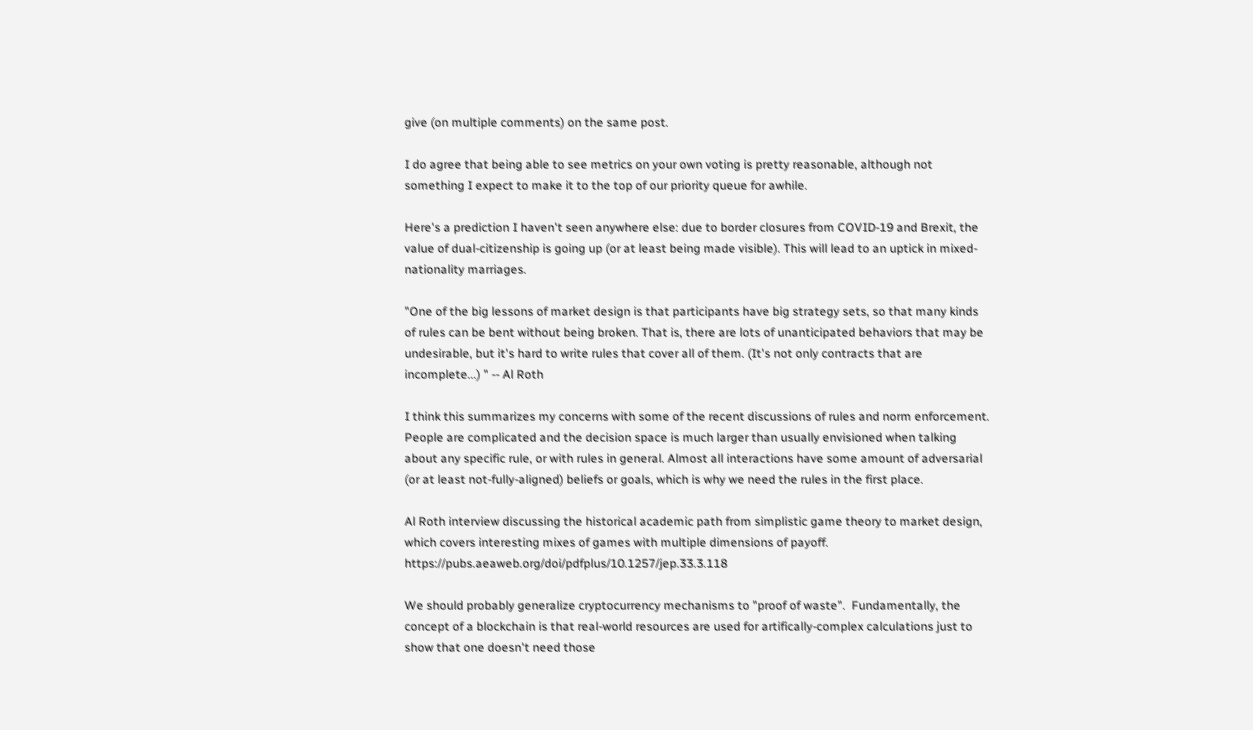give (on multiple comments) on the same post.

I do agree that being able to see metrics on your own voting is pretty reasonable, although not something I expect to make it to the top of our priority queue for awhile.

Here's a prediction I haven't seen anywhere else: due to border closures from COVID-19 and Brexit, the value of dual-citizenship is going up (or at least being made visible). This will lead to an uptick in mixed-nationality marriages.

"One of the big lessons of market design is that participants have big strategy sets, so that many kinds of rules can be bent without being broken. That is, there are lots of unanticipated behaviors that may be undesirable, but it's hard to write rules that cover all of them. (It's not only contracts that are incomplete...) " -- Al Roth

I think this summarizes my concerns with some of the recent discussions of rules and norm enforcement. People are complicated and the decision space is much larger than usually envisioned when talking about any specific rule, or with rules in general. Almost all interactions have some amount of adversarial (or at least not-fully-aligned) beliefs or goals, which is why we need the rules in the first place.

Al Roth interview discussing the historical academic path from simplistic game theory to market design, which covers interesting mixes of games with multiple dimensions of payoff. https://pubs.aeaweb.org/doi/pdfplus/10.1257/jep.33.3.118

We should probably generalize cryptocurrency mechanisms to "proof of waste".  Fundamentally, the concept of a blockchain is that real-world resources are used for artifically-complex calculations just to show that one doesn't need those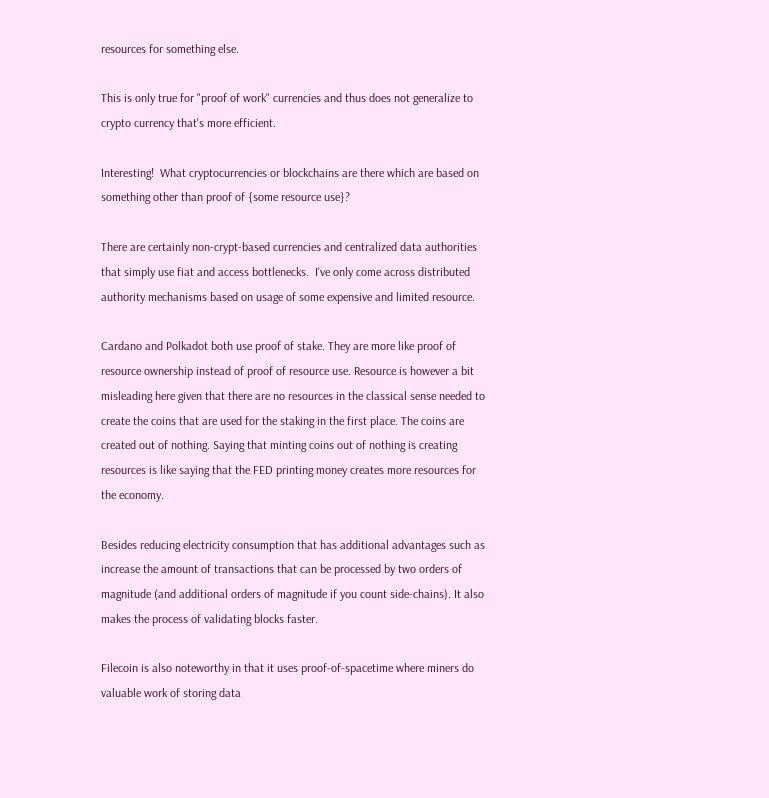resources for something else.

This is only true for "proof of work" currencies and thus does not generalize to crypto currency that's more efficient.

Interesting!  What cryptocurrencies or blockchains are there which are based on something other than proof of {some resource use}?

There are certainly non-crypt-based currencies and centralized data authorities that simply use fiat and access bottlenecks.  I've only come across distributed authority mechanisms based on usage of some expensive and limited resource.

Cardano and Polkadot both use proof of stake. They are more like proof of resource ownership instead of proof of resource use. Resource is however a bit misleading here given that there are no resources in the classical sense needed to create the coins that are used for the staking in the first place. The coins are created out of nothing. Saying that minting coins out of nothing is creating resources is like saying that the FED printing money creates more resources for the economy.

Besides reducing electricity consumption that has additional advantages such as increase the amount of transactions that can be processed by two orders of magnitude (and additional orders of magnitude if you count side-chains). It also makes the process of validating blocks faster.

Filecoin is also noteworthy in that it uses proof-of-spacetime where miners do valuable work of storing data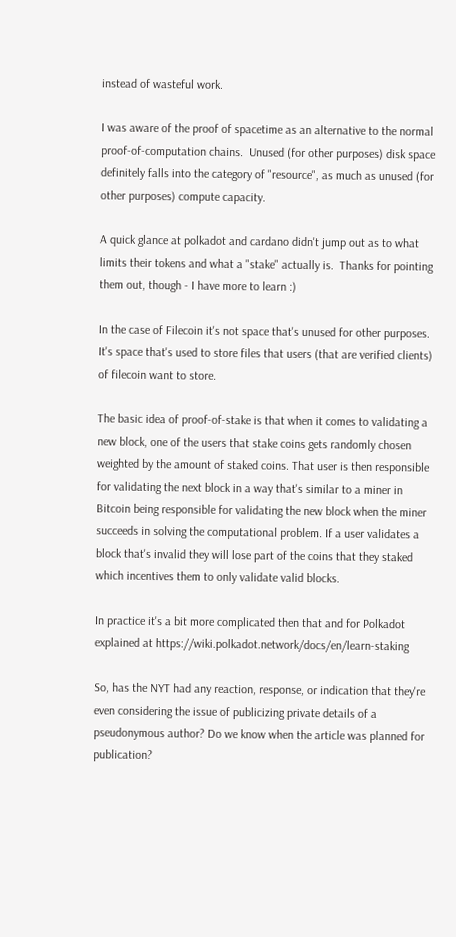instead of wasteful work.

I was aware of the proof of spacetime as an alternative to the normal proof-of-computation chains.  Unused (for other purposes) disk space definitely falls into the category of "resource", as much as unused (for other purposes) compute capacity.

A quick glance at polkadot and cardano didn't jump out as to what limits their tokens and what a "stake" actually is.  Thanks for pointing them out, though - I have more to learn :)

In the case of Filecoin it's not space that's unused for other purposes. It's space that's used to store files that users (that are verified clients) of filecoin want to store.

The basic idea of proof-of-stake is that when it comes to validating a new block, one of the users that stake coins gets randomly chosen weighted by the amount of staked coins. That user is then responsible for validating the next block in a way that's similar to a miner in Bitcoin being responsible for validating the new block when the miner succeeds in solving the computational problem. If a user validates a block that's invalid they will lose part of the coins that they staked which incentives them to only validate valid blocks.

In practice it's a bit more complicated then that and for Polkadot explained at https://wiki.polkadot.network/docs/en/learn-staking

So, has the NYT had any reaction, response, or indication that they're even considering the issue of publicizing private details of a pseudonymous author? Do we know when the article was planned for publication?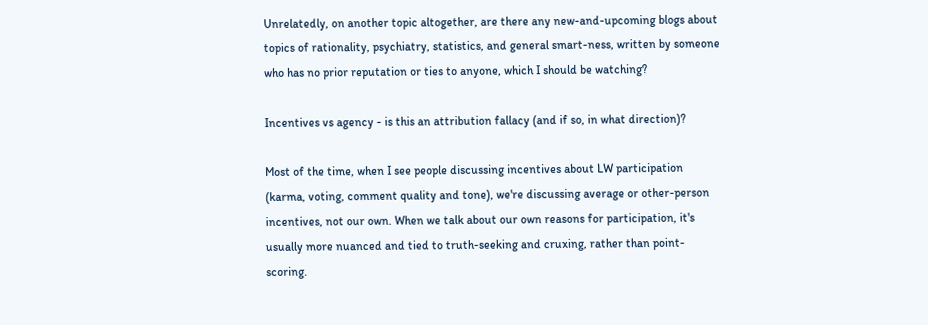Unrelatedly, on another topic altogether, are there any new-and-upcoming blogs about topics of rationality, psychiatry, statistics, and general smart-ness, written by someone who has no prior reputation or ties to anyone, which I should be watching?

Incentives vs agency - is this an attribution fallacy (and if so, in what direction)?

Most of the time, when I see people discussing incentives about LW participation (karma, voting, comment quality and tone), we're discussing average or other-person incentives, not our own. When we talk about our own reasons for participation, it's usually more nuanced and tied to truth-seeking and cruxing, rather than point-scoring.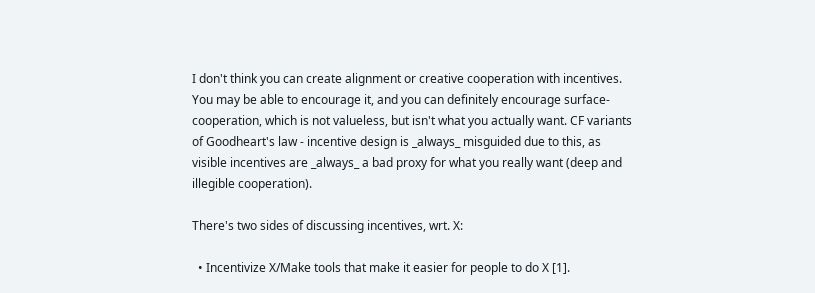I don't think you can create alignment or creative cooperation with incentives. You may be able to encourage it, and you can definitely encourage surface-cooperation, which is not valueless, but isn't what you actually want. CF variants of Goodheart's law - incentive design is _always_ misguided due to this, as visible incentives are _always_ a bad proxy for what you really want (deep and illegible cooperation).

There's two sides of discussing incentives, wrt. X:

  • Incentivize X/Make tools that make it easier for people to do X [1].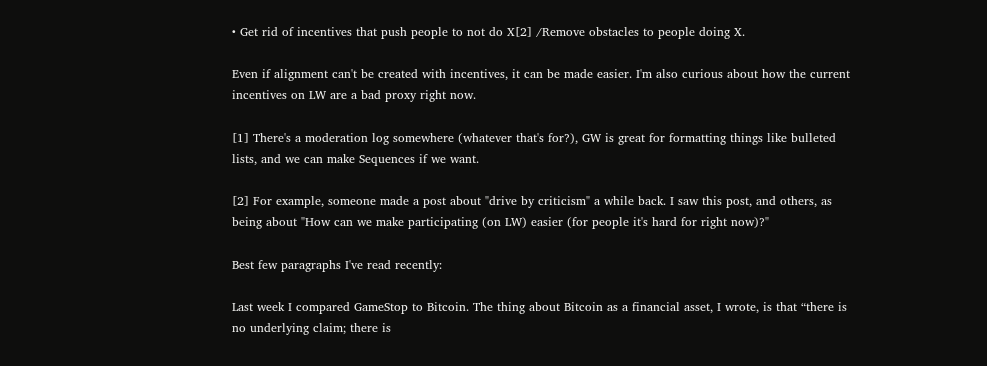• Get rid of incentives that push people to not do X[2] /Remove obstacles to people doing X.

Even if alignment can't be created with incentives, it can be made easier. I'm also curious about how the current incentives on LW are a bad proxy right now.

[1] There's a moderation log somewhere (whatever that's for?), GW is great for formatting things like bulleted lists, and we can make Sequences if we want.

[2] For example, someone made a post about "drive by criticism" a while back. I saw this post, and others, as being about "How can we make participating (on LW) easier (for people it's hard for right now)?"

Best few paragraphs I've read recently:

Last week I compared GameStop to Bitcoin. The thing about Bitcoin as a financial asset, I wrote, is that “there is no underlying claim; there is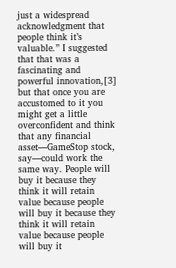just a widespread acknowledgment that people think it’s valuable.” I suggested that that was a fascinating and powerful innovation,[3] but that once you are accustomed to it you might get a little overconfident and think that any financial asset—GameStop stock, say—could work the same way. People will buy it because they think it will retain value because people will buy it because they think it will retain value because people will buy it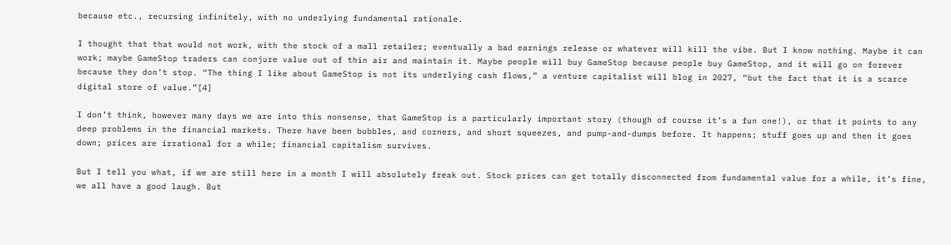because etc., recursing infinitely, with no underlying fundamental rationale.

I thought that that would not work, with the stock of a mall retailer; eventually a bad earnings release or whatever will kill the vibe. But I know nothing. Maybe it can work; maybe GameStop traders can conjure value out of thin air and maintain it. Maybe people will buy GameStop because people buy GameStop, and it will go on forever because they don’t stop. “The thing I like about GameStop is not its underlying cash flows,” a venture capitalist will blog in 2027, “but the fact that it is a scarce digital store of value.”[4]

I don’t think, however many days we are into this nonsense, that GameStop is a particularly important story (though of course it’s a fun one!), or that it points to any deep problems in the financial markets. There have been bubbles, and corners, and short squeezes, and pump-and-dumps before. It happens; stuff goes up and then it goes down; prices are irrational for a while; financial capitalism survives.

But I tell you what, if we are still here in a month I will absolutely freak out. Stock prices can get totally disconnected from fundamental value for a while, it’s fine, we all have a good laugh. But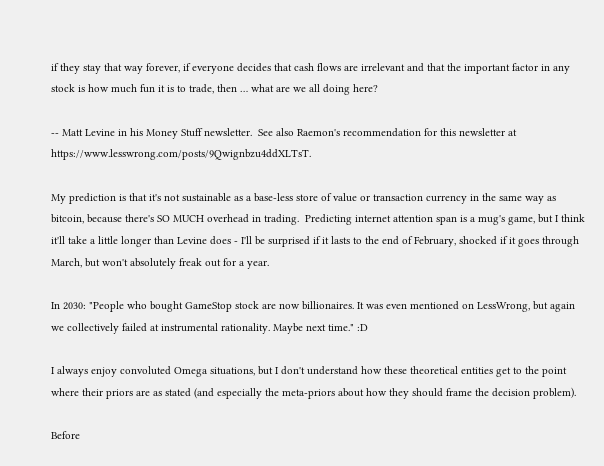if they stay that way forever, if everyone decides that cash flows are irrelevant and that the important factor in any stock is how much fun it is to trade, then … what are we all doing here?

-- Matt Levine in his Money Stuff newsletter.  See also Raemon's recommendation for this newsletter at https://www.lesswrong.com/posts/9Qwignbzu4ddXLTsT.

My prediction is that it's not sustainable as a base-less store of value or transaction currency in the same way as bitcoin, because there's SO MUCH overhead in trading.  Predicting internet attention span is a mug's game, but I think it'll take a little longer than Levine does - I'll be surprised if it lasts to the end of February, shocked if it goes through March, but won't absolutely freak out for a year.

In 2030: "People who bought GameStop stock are now billionaires. It was even mentioned on LessWrong, but again we collectively failed at instrumental rationality. Maybe next time." :D

I always enjoy convoluted Omega situations, but I don't understand how these theoretical entities get to the point where their priors are as stated (and especially the meta-priors about how they should frame the decision problem).

Before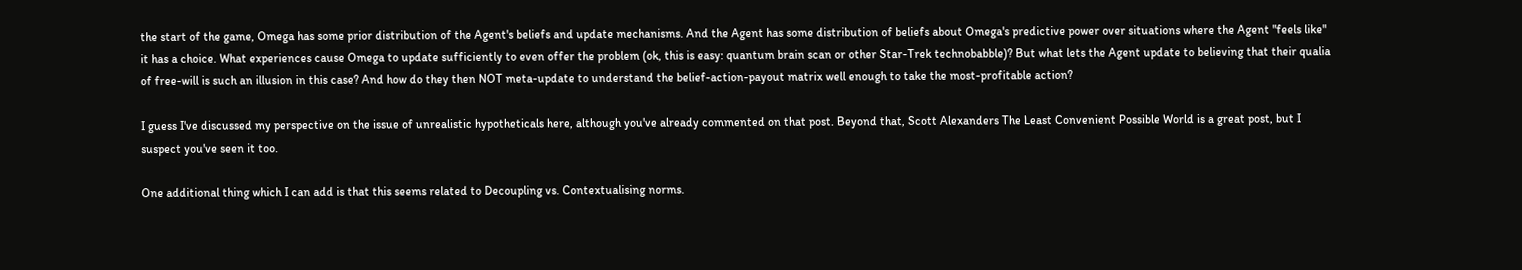the start of the game, Omega has some prior distribution of the Agent's beliefs and update mechanisms. And the Agent has some distribution of beliefs about Omega's predictive power over situations where the Agent "feels like" it has a choice. What experiences cause Omega to update sufficiently to even offer the problem (ok, this is easy: quantum brain scan or other Star-Trek technobabble)? But what lets the Agent update to believing that their qualia of free-will is such an illusion in this case? And how do they then NOT meta-update to understand the belief-action-payout matrix well enough to take the most-profitable action?

I guess I've discussed my perspective on the issue of unrealistic hypotheticals here, although you've already commented on that post. Beyond that, Scott Alexanders The Least Convenient Possible World is a great post, but I suspect you've seen it too.

One additional thing which I can add is that this seems related to Decoupling vs. Contextualising norms.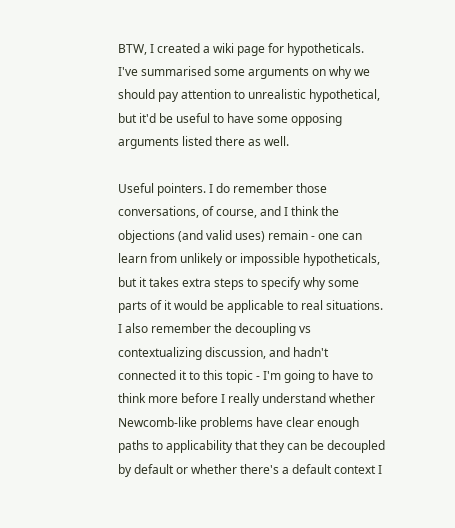BTW, I created a wiki page for hypotheticals. I've summarised some arguments on why we should pay attention to unrealistic hypothetical, but it'd be useful to have some opposing arguments listed there as well.

Useful pointers. I do remember those conversations, of course, and I think the objections (and valid uses) remain - one can learn from unlikely or impossible hypotheticals, but it takes extra steps to specify why some parts of it would be applicable to real situations. I also remember the decoupling vs contextualizing discussion, and hadn't connected it to this topic - I'm going to have to think more before I really understand whether Newcomb-like problems have clear enough paths to applicability that they can be decoupled by default or whether there's a default context I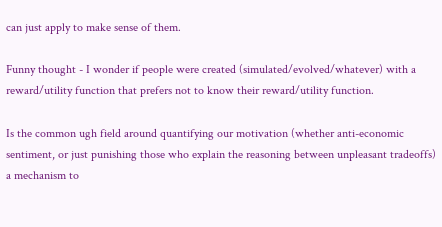can just apply to make sense of them.

Funny thought - I wonder if people were created (simulated/evolved/whatever) with a reward/utility function that prefers not to know their reward/utility function.

Is the common ugh field around quantifying our motivation (whether anti-economic sentiment, or just punishing those who explain the reasoning between unpleasant tradeoffs) a mechanism to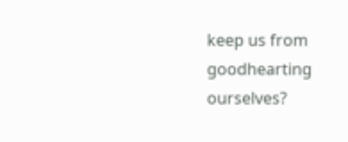keep us from goodhearting ourselves?